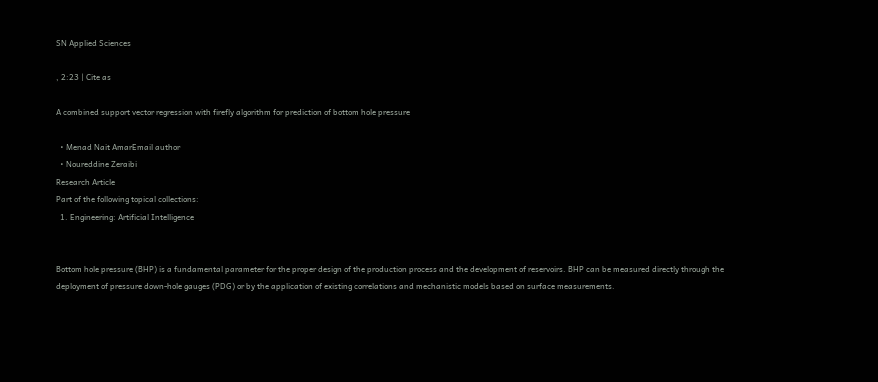SN Applied Sciences

, 2:23 | Cite as

A combined support vector regression with firefly algorithm for prediction of bottom hole pressure

  • Menad Nait AmarEmail author
  • Noureddine Zeraibi
Research Article
Part of the following topical collections:
  1. Engineering: Artificial Intelligence


Bottom hole pressure (BHP) is a fundamental parameter for the proper design of the production process and the development of reservoirs. BHP can be measured directly through the deployment of pressure down-hole gauges (PDG) or by the application of existing correlations and mechanistic models based on surface measurements.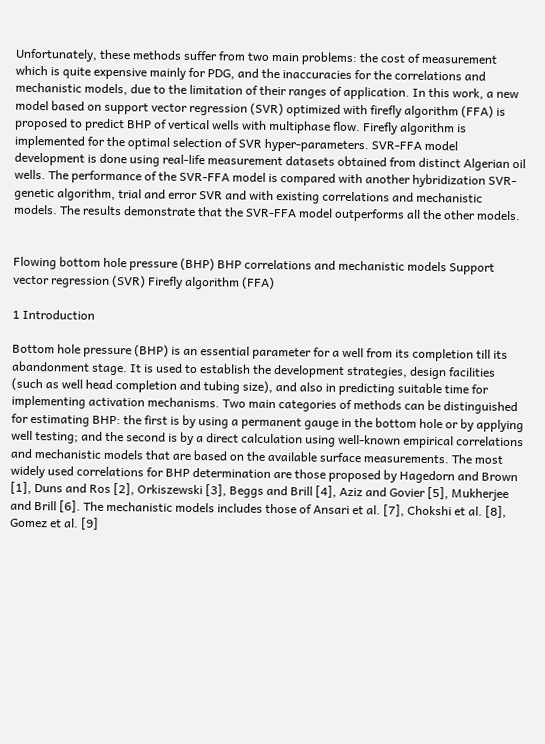Unfortunately, these methods suffer from two main problems: the cost of measurement which is quite expensive mainly for PDG, and the inaccuracies for the correlations and mechanistic models, due to the limitation of their ranges of application. In this work, a new model based on support vector regression (SVR) optimized with firefly algorithm (FFA) is proposed to predict BHP of vertical wells with multiphase flow. Firefly algorithm is implemented for the optimal selection of SVR hyper-parameters. SVR-FFA model development is done using real-life measurement datasets obtained from distinct Algerian oil wells. The performance of the SVR-FFA model is compared with another hybridization SVR-genetic algorithm, trial and error SVR and with existing correlations and mechanistic models. The results demonstrate that the SVR-FFA model outperforms all the other models.


Flowing bottom hole pressure (BHP) BHP correlations and mechanistic models Support vector regression (SVR) Firefly algorithm (FFA)

1 Introduction

Bottom hole pressure (BHP) is an essential parameter for a well from its completion till its abandonment stage. It is used to establish the development strategies, design facilities (such as well head completion and tubing size), and also in predicting suitable time for implementing activation mechanisms. Two main categories of methods can be distinguished for estimating BHP: the first is by using a permanent gauge in the bottom hole or by applying well testing; and the second is by a direct calculation using well-known empirical correlations and mechanistic models that are based on the available surface measurements. The most widely used correlations for BHP determination are those proposed by Hagedorn and Brown [1], Duns and Ros [2], Orkiszewski [3], Beggs and Brill [4], Aziz and Govier [5], Mukherjee and Brill [6]. The mechanistic models includes those of Ansari et al. [7], Chokshi et al. [8], Gomez et al. [9]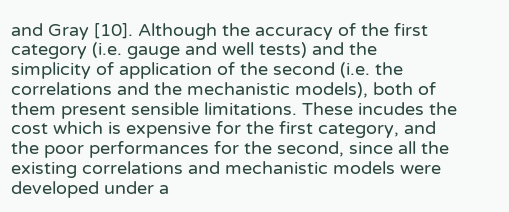and Gray [10]. Although the accuracy of the first category (i.e. gauge and well tests) and the simplicity of application of the second (i.e. the correlations and the mechanistic models), both of them present sensible limitations. These incudes the cost which is expensive for the first category, and the poor performances for the second, since all the existing correlations and mechanistic models were developed under a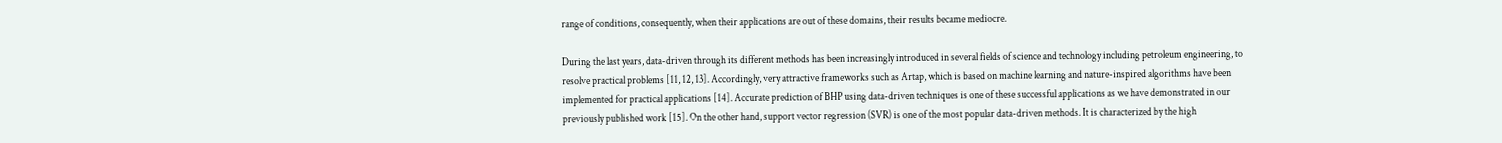range of conditions, consequently, when their applications are out of these domains, their results became mediocre.

During the last years, data-driven through its different methods has been increasingly introduced in several fields of science and technology including petroleum engineering, to resolve practical problems [11, 12, 13]. Accordingly, very attractive frameworks such as Artap, which is based on machine learning and nature-inspired algorithms have been implemented for practical applications [14]. Accurate prediction of BHP using data-driven techniques is one of these successful applications as we have demonstrated in our previously published work [15]. On the other hand, support vector regression (SVR) is one of the most popular data-driven methods. It is characterized by the high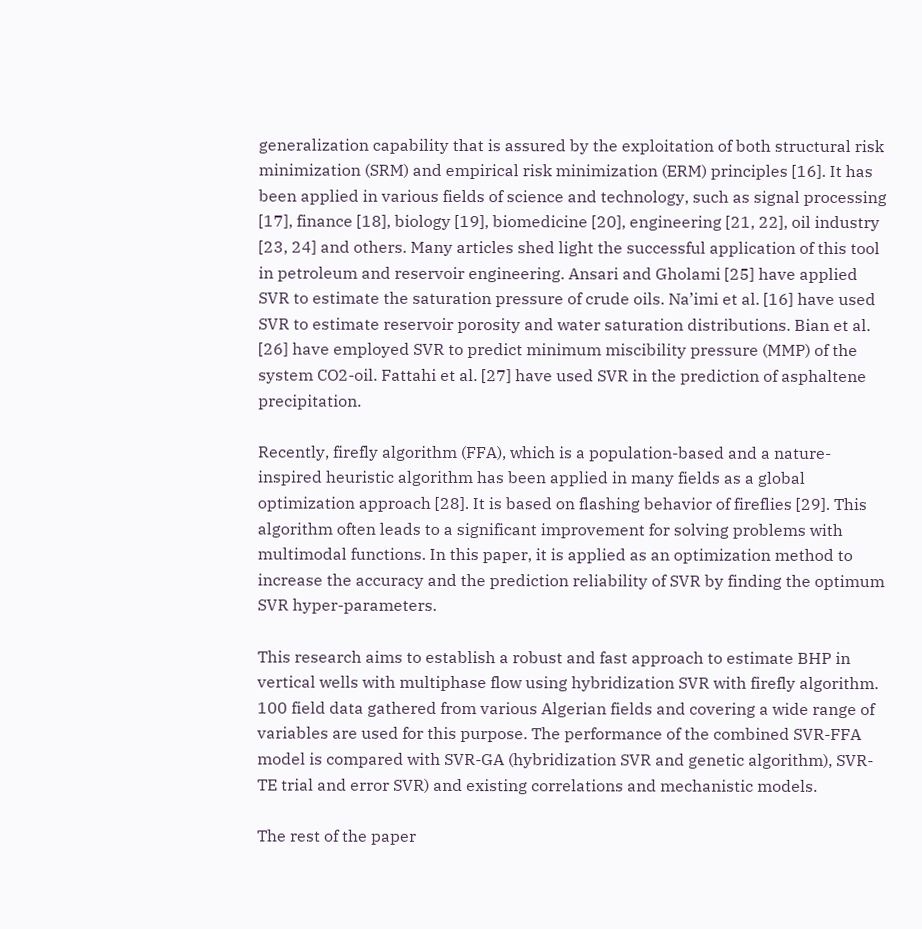generalization capability that is assured by the exploitation of both structural risk minimization (SRM) and empirical risk minimization (ERM) principles [16]. It has been applied in various fields of science and technology, such as signal processing [17], finance [18], biology [19], biomedicine [20], engineering [21, 22], oil industry [23, 24] and others. Many articles shed light the successful application of this tool in petroleum and reservoir engineering. Ansari and Gholami [25] have applied SVR to estimate the saturation pressure of crude oils. Na’imi et al. [16] have used SVR to estimate reservoir porosity and water saturation distributions. Bian et al. [26] have employed SVR to predict minimum miscibility pressure (MMP) of the system CO2-oil. Fattahi et al. [27] have used SVR in the prediction of asphaltene precipitation.

Recently, firefly algorithm (FFA), which is a population-based and a nature-inspired heuristic algorithm has been applied in many fields as a global optimization approach [28]. It is based on flashing behavior of fireflies [29]. This algorithm often leads to a significant improvement for solving problems with multimodal functions. In this paper, it is applied as an optimization method to increase the accuracy and the prediction reliability of SVR by finding the optimum SVR hyper-parameters.

This research aims to establish a robust and fast approach to estimate BHP in vertical wells with multiphase flow using hybridization SVR with firefly algorithm. 100 field data gathered from various Algerian fields and covering a wide range of variables are used for this purpose. The performance of the combined SVR-FFA model is compared with SVR-GA (hybridization SVR and genetic algorithm), SVR-TE trial and error SVR) and existing correlations and mechanistic models.

The rest of the paper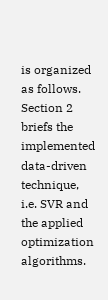is organized as follows. Section 2 briefs the implemented data-driven technique, i.e. SVR and the applied optimization algorithms.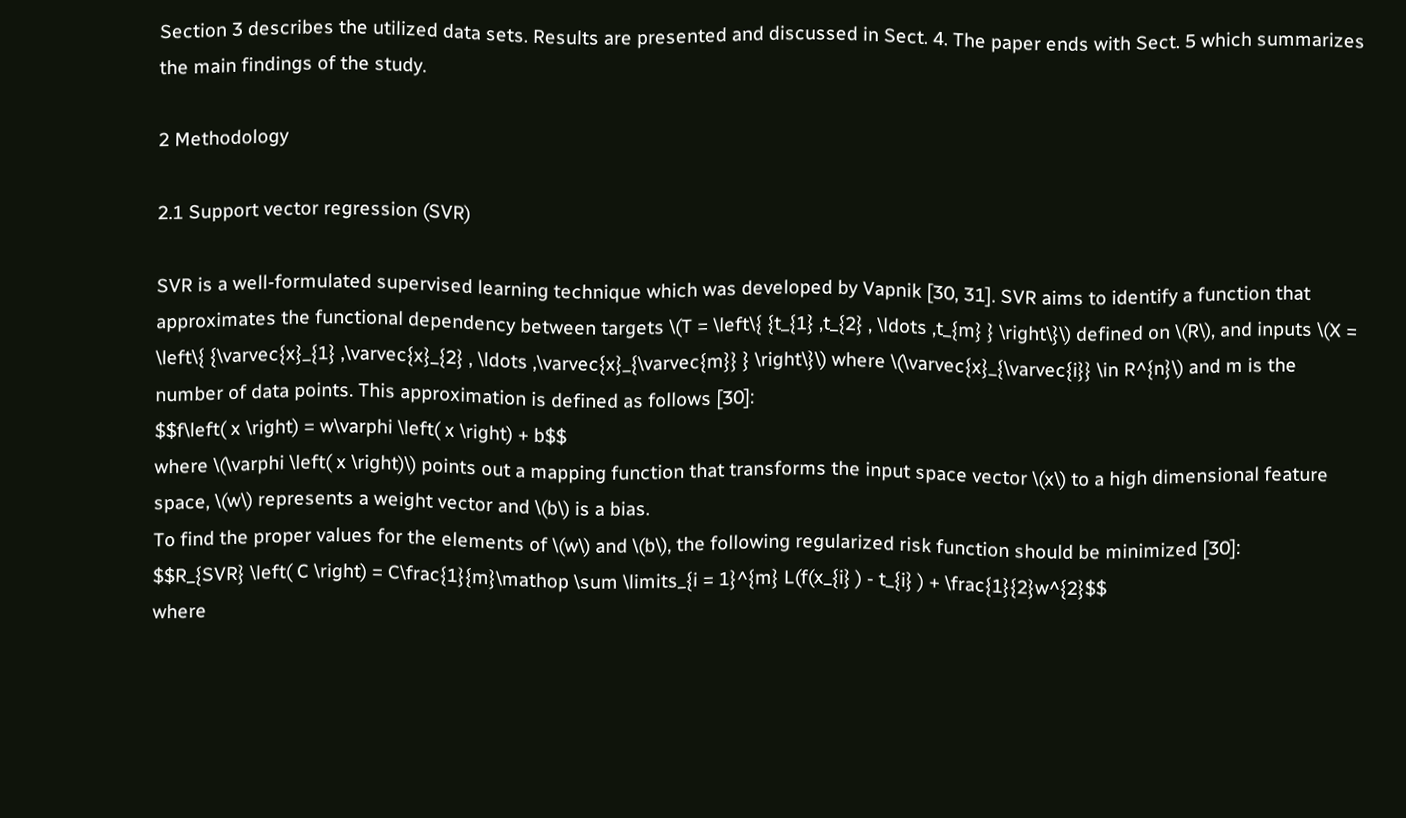Section 3 describes the utilized data sets. Results are presented and discussed in Sect. 4. The paper ends with Sect. 5 which summarizes the main findings of the study.

2 Methodology

2.1 Support vector regression (SVR)

SVR is a well-formulated supervised learning technique which was developed by Vapnik [30, 31]. SVR aims to identify a function that approximates the functional dependency between targets \(T = \left\{ {t_{1} ,t_{2} , \ldots ,t_{m} } \right\}\) defined on \(R\), and inputs \(X = \left\{ {\varvec{x}_{1} ,\varvec{x}_{2} , \ldots ,\varvec{x}_{\varvec{m}} } \right\}\) where \(\varvec{x}_{\varvec{i}} \in R^{n}\) and m is the number of data points. This approximation is defined as follows [30]:
$$f\left( x \right) = w\varphi \left( x \right) + b$$
where \(\varphi \left( x \right)\) points out a mapping function that transforms the input space vector \(x\) to a high dimensional feature space, \(w\) represents a weight vector and \(b\) is a bias.
To find the proper values for the elements of \(w\) and \(b\), the following regularized risk function should be minimized [30]:
$$R_{SVR} \left( C \right) = C\frac{1}{m}\mathop \sum \limits_{i = 1}^{m} L(f(x_{i} ) - t_{i} ) + \frac{1}{2}w^{2}$$
where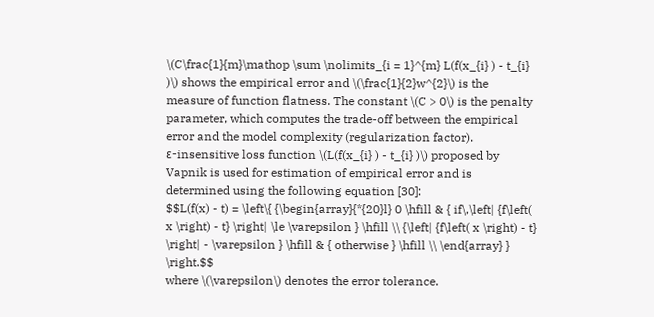\(C\frac{1}{m}\mathop \sum \nolimits_{i = 1}^{m} L(f(x_{i} ) - t_{i} )\) shows the empirical error and \(\frac{1}{2}w^{2}\) is the measure of function flatness. The constant \(C > 0\) is the penalty parameter, which computes the trade-off between the empirical error and the model complexity (regularization factor).
ε-insensitive loss function \(L(f(x_{i} ) - t_{i} )\) proposed by Vapnik is used for estimation of empirical error and is determined using the following equation [30]:
$$L(f(x) - t) = \left\{ {\begin{array}{*{20}l} 0 \hfill & { if\,\left| {f\left( x \right) - t} \right| \le \varepsilon } \hfill \\ {\left| {f\left( x \right) - t} \right| - \varepsilon } \hfill & { otherwise } \hfill \\ \end{array} } \right.$$
where \(\varepsilon\) denotes the error tolerance.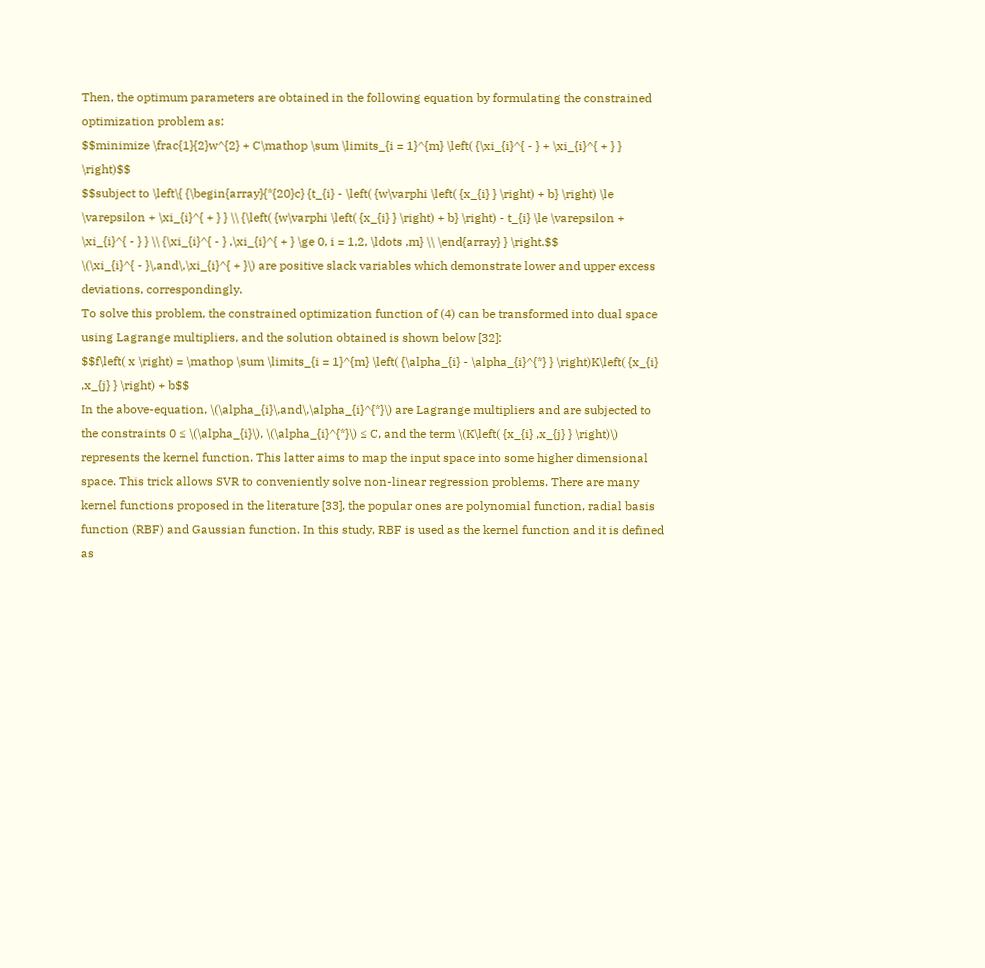Then, the optimum parameters are obtained in the following equation by formulating the constrained optimization problem as:
$$minimize \frac{1}{2}w^{2} + C\mathop \sum \limits_{i = 1}^{m} \left( {\xi_{i}^{ - } + \xi_{i}^{ + } } \right)$$
$$subject to \left\{ {\begin{array}{*{20}c} {t_{i} - \left( {w\varphi \left( {x_{i} } \right) + b} \right) \le \varepsilon + \xi_{i}^{ + } } \\ {\left( {w\varphi \left( {x_{i} } \right) + b} \right) - t_{i} \le \varepsilon + \xi_{i}^{ - } } \\ {\xi_{i}^{ - } ,\xi_{i}^{ + } \ge 0, i = 1,2, \ldots ,m} \\ \end{array} } \right.$$
\(\xi_{i}^{ - }\,and\,\xi_{i}^{ + }\) are positive slack variables which demonstrate lower and upper excess deviations, correspondingly.
To solve this problem, the constrained optimization function of (4) can be transformed into dual space using Lagrange multipliers, and the solution obtained is shown below [32]:
$$f\left( x \right) = \mathop \sum \limits_{i = 1}^{m} \left( {\alpha_{i} - \alpha_{i}^{*} } \right)K\left( {x_{i} ,x_{j} } \right) + b$$
In the above-equation, \(\alpha_{i}\,and\,\alpha_{i}^{*}\) are Lagrange multipliers and are subjected to the constraints 0 ≤ \(\alpha_{i}\), \(\alpha_{i}^{*}\) ≤ C, and the term \(K\left( {x_{i} ,x_{j} } \right)\) represents the kernel function. This latter aims to map the input space into some higher dimensional space. This trick allows SVR to conveniently solve non-linear regression problems. There are many kernel functions proposed in the literature [33], the popular ones are polynomial function, radial basis function (RBF) and Gaussian function. In this study, RBF is used as the kernel function and it is defined as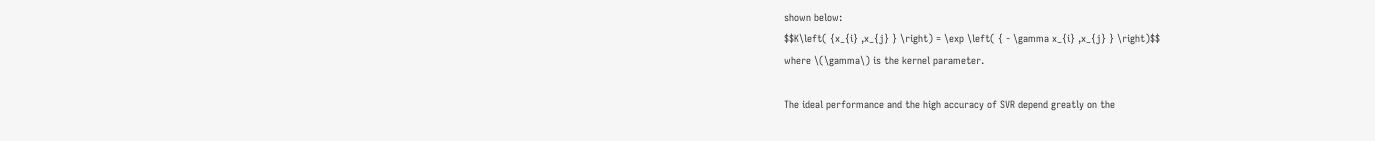shown below:
$$K\left( {x_{i} ,x_{j} } \right) = \exp \left( { - \gamma x_{i} ,x_{j} } \right)$$
where \(\gamma\) is the kernel parameter.

The ideal performance and the high accuracy of SVR depend greatly on the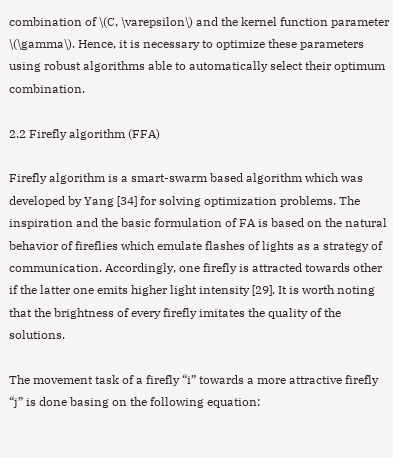combination of \(C, \varepsilon\) and the kernel function parameter \(\gamma\). Hence, it is necessary to optimize these parameters using robust algorithms able to automatically select their optimum combination.

2.2 Firefly algorithm (FFA)

Firefly algorithm is a smart-swarm based algorithm which was developed by Yang [34] for solving optimization problems. The inspiration and the basic formulation of FA is based on the natural behavior of fireflies which emulate flashes of lights as a strategy of communication. Accordingly, one firefly is attracted towards other if the latter one emits higher light intensity [29]. It is worth noting that the brightness of every firefly imitates the quality of the solutions.

The movement task of a firefly “i” towards a more attractive firefly “j” is done basing on the following equation: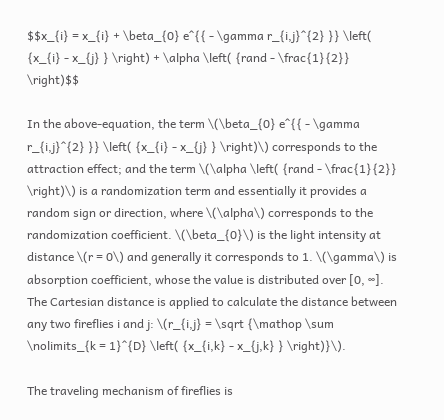$$x_{i} = x_{i} + \beta_{0} e^{{ - \gamma r_{i,j}^{2} }} \left( {x_{i} - x_{j} } \right) + \alpha \left( {rand - \frac{1}{2}} \right)$$

In the above-equation, the term \(\beta_{0} e^{{ - \gamma r_{i,j}^{2} }} \left( {x_{i} - x_{j} } \right)\) corresponds to the attraction effect; and the term \(\alpha \left( {rand - \frac{1}{2}} \right)\) is a randomization term and essentially it provides a random sign or direction, where \(\alpha\) corresponds to the randomization coefficient. \(\beta_{0}\) is the light intensity at distance \(r = 0\) and generally it corresponds to 1. \(\gamma\) is absorption coefficient, whose the value is distributed over [0, ∞]. The Cartesian distance is applied to calculate the distance between any two fireflies i and j: \(r_{i,j} = \sqrt {\mathop \sum \nolimits_{k = 1}^{D} \left( {x_{i,k} - x_{j,k} } \right)}\).

The traveling mechanism of fireflies is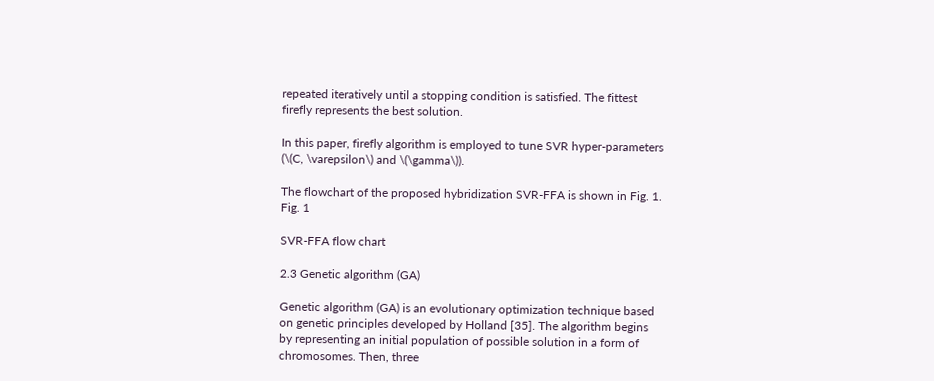repeated iteratively until a stopping condition is satisfied. The fittest firefly represents the best solution.

In this paper, firefly algorithm is employed to tune SVR hyper-parameters (\(C, \varepsilon\) and \(\gamma\)).

The flowchart of the proposed hybridization SVR-FFA is shown in Fig. 1.
Fig. 1

SVR-FFA flow chart

2.3 Genetic algorithm (GA)

Genetic algorithm (GA) is an evolutionary optimization technique based on genetic principles developed by Holland [35]. The algorithm begins by representing an initial population of possible solution in a form of chromosomes. Then, three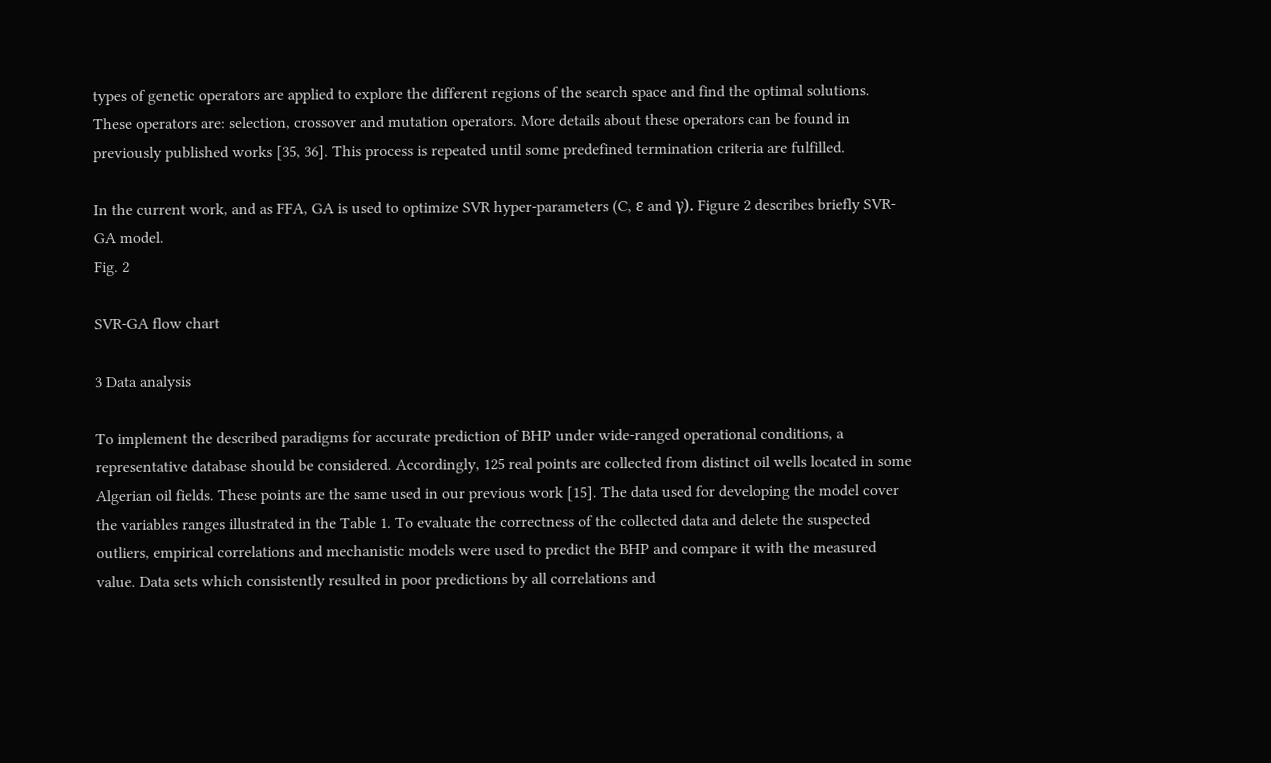types of genetic operators are applied to explore the different regions of the search space and find the optimal solutions. These operators are: selection, crossover and mutation operators. More details about these operators can be found in previously published works [35, 36]. This process is repeated until some predefined termination criteria are fulfilled.

In the current work, and as FFA, GA is used to optimize SVR hyper-parameters (C, ε and γ). Figure 2 describes briefly SVR-GA model.
Fig. 2

SVR-GA flow chart

3 Data analysis

To implement the described paradigms for accurate prediction of BHP under wide-ranged operational conditions, a representative database should be considered. Accordingly, 125 real points are collected from distinct oil wells located in some Algerian oil fields. These points are the same used in our previous work [15]. The data used for developing the model cover the variables ranges illustrated in the Table 1. To evaluate the correctness of the collected data and delete the suspected outliers, empirical correlations and mechanistic models were used to predict the BHP and compare it with the measured value. Data sets which consistently resulted in poor predictions by all correlations and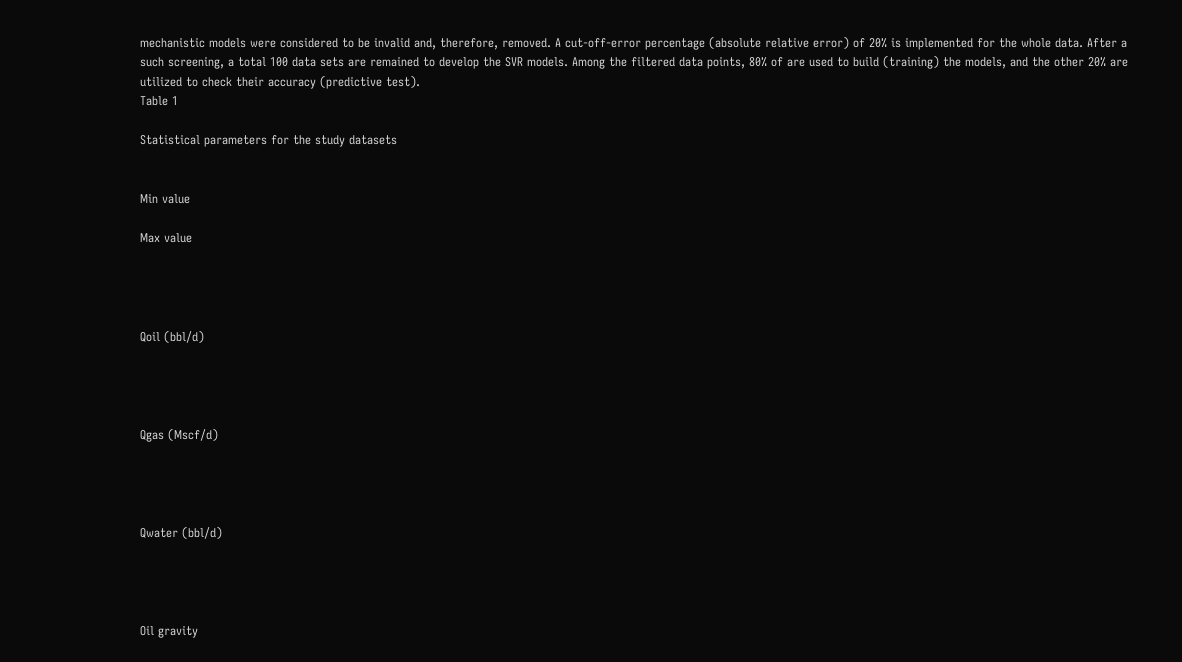mechanistic models were considered to be invalid and, therefore, removed. A cut-off-error percentage (absolute relative error) of 20% is implemented for the whole data. After a such screening, a total 100 data sets are remained to develop the SVR models. Among the filtered data points, 80% of are used to build (training) the models, and the other 20% are utilized to check their accuracy (predictive test).
Table 1

Statistical parameters for the study datasets


Min value

Max value




Qoil (bbl/d)




Qgas (Mscf/d)




Qwater (bbl/d)




Oil gravity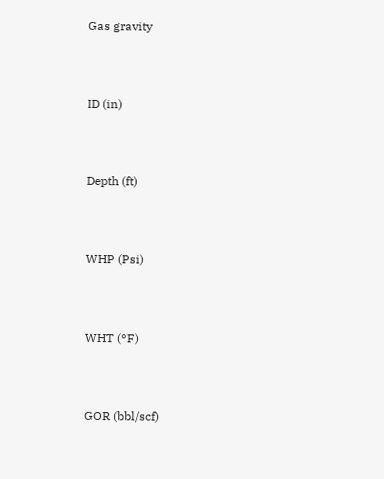Gas gravity




ID (in)




Depth (ft)




WHP (Psi)




WHT (°F)




GOR (bbl/scf)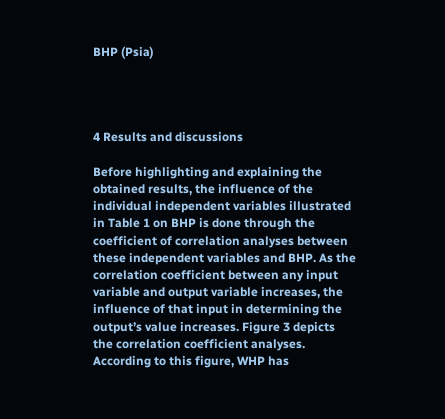BHP (Psia)




4 Results and discussions

Before highlighting and explaining the obtained results, the influence of the individual independent variables illustrated in Table 1 on BHP is done through the coefficient of correlation analyses between these independent variables and BHP. As the correlation coefficient between any input variable and output variable increases, the influence of that input in determining the output’s value increases. Figure 3 depicts the correlation coefficient analyses. According to this figure, WHP has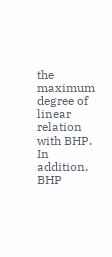the maximum degree of linear relation with BHP. In addition, BHP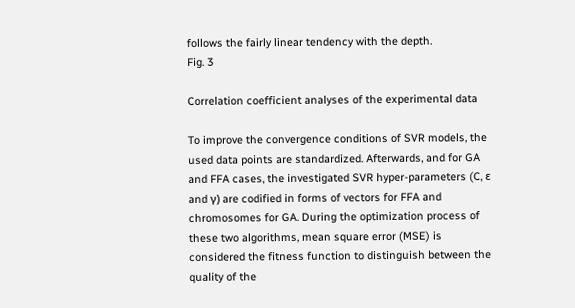follows the fairly linear tendency with the depth.
Fig. 3

Correlation coefficient analyses of the experimental data

To improve the convergence conditions of SVR models, the used data points are standardized. Afterwards, and for GA and FFA cases, the investigated SVR hyper-parameters (C, ε and γ) are codified in forms of vectors for FFA and chromosomes for GA. During the optimization process of these two algorithms, mean square error (MSE) is considered the fitness function to distinguish between the quality of the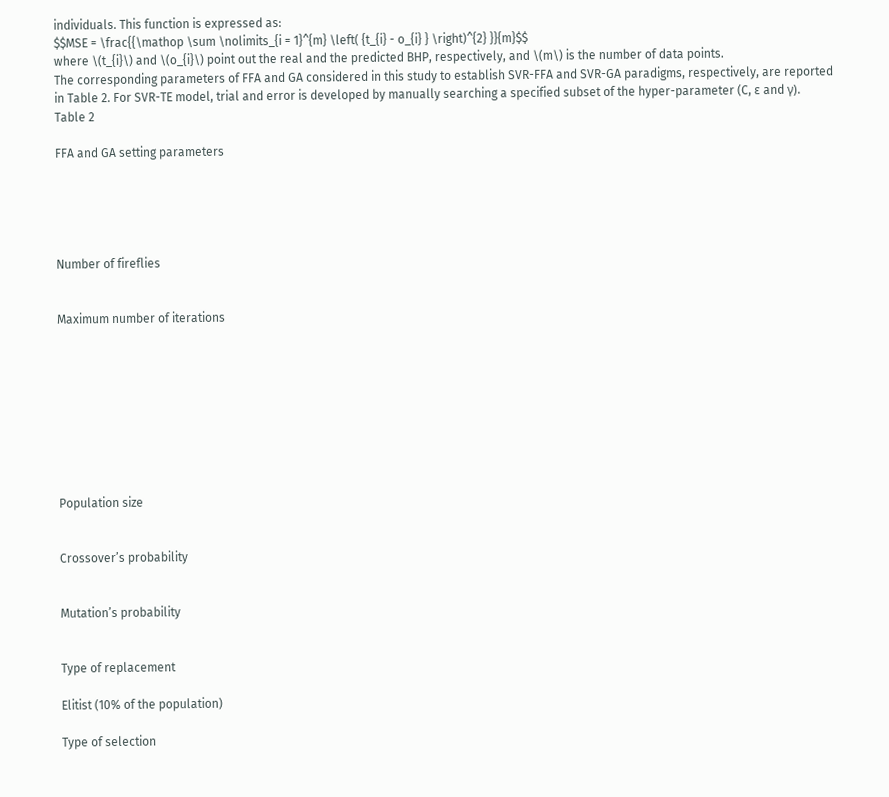individuals. This function is expressed as:
$$MSE = \frac{{\mathop \sum \nolimits_{i = 1}^{m} \left( {t_{i} - o_{i} } \right)^{2} }}{m}$$
where \(t_{i}\) and \(o_{i}\) point out the real and the predicted BHP, respectively, and \(m\) is the number of data points.
The corresponding parameters of FFA and GA considered in this study to establish SVR-FFA and SVR-GA paradigms, respectively, are reported in Table 2. For SVR-TE model, trial and error is developed by manually searching a specified subset of the hyper-parameter (C, ε and γ).
Table 2

FFA and GA setting parameters





Number of fireflies


Maximum number of iterations









Population size


Crossover’s probability


Mutation’s probability


Type of replacement

Elitist (10% of the population)

Type of selection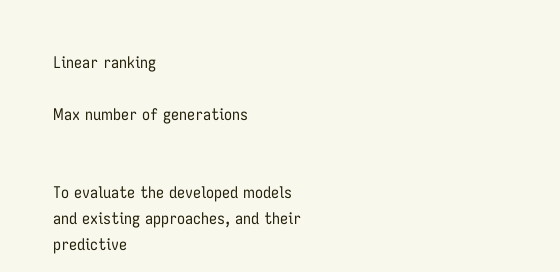Linear ranking

Max number of generations


To evaluate the developed models and existing approaches, and their predictive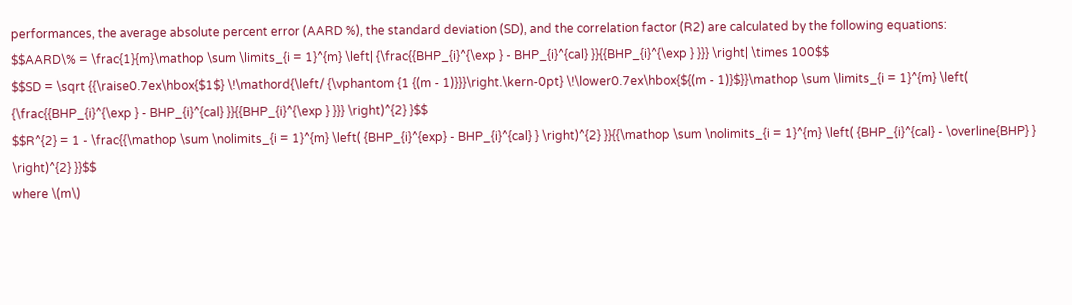performances, the average absolute percent error (AARD %), the standard deviation (SD), and the correlation factor (R2) are calculated by the following equations:
$$AARD\% = \frac{1}{m}\mathop \sum \limits_{i = 1}^{m} \left| {\frac{{BHP_{i}^{\exp } - BHP_{i}^{cal} }}{{BHP_{i}^{\exp } }}} \right| \times 100$$
$$SD = \sqrt {{\raise0.7ex\hbox{$1$} \!\mathord{\left/ {\vphantom {1 {(m - 1)}}}\right.\kern-0pt} \!\lower0.7ex\hbox{${(m - 1)}$}}\mathop \sum \limits_{i = 1}^{m} \left( {\frac{{BHP_{i}^{\exp } - BHP_{i}^{cal} }}{{BHP_{i}^{\exp } }}} \right)^{2} }$$
$$R^{2} = 1 - \frac{{\mathop \sum \nolimits_{i = 1}^{m} \left( {BHP_{i}^{exp} - BHP_{i}^{cal} } \right)^{2} }}{{\mathop \sum \nolimits_{i = 1}^{m} \left( {BHP_{i}^{cal} - \overline{BHP} } \right)^{2} }}$$
where \(m\)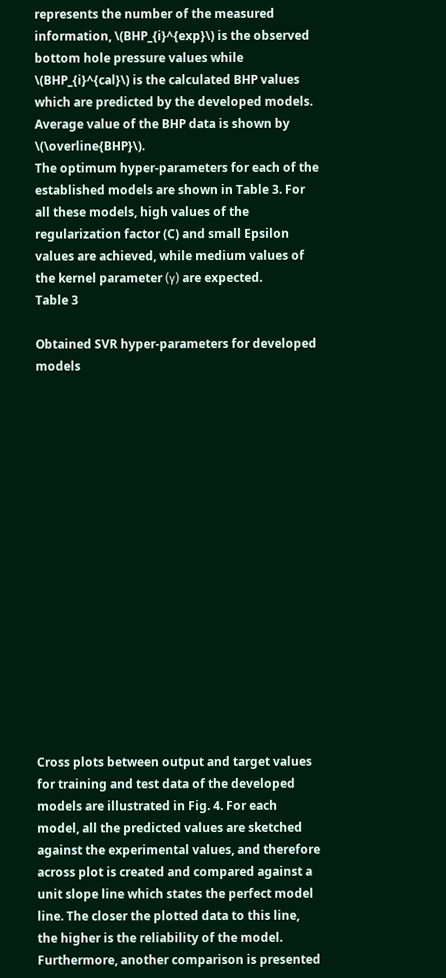represents the number of the measured information, \(BHP_{i}^{exp}\) is the observed bottom hole pressure values while \(BHP_{i}^{cal}\) is the calculated BHP values which are predicted by the developed models. Average value of the BHP data is shown by \(\overline{BHP}\).
The optimum hyper-parameters for each of the established models are shown in Table 3. For all these models, high values of the regularization factor (C) and small Epsilon values are achieved, while medium values of the kernel parameter (γ) are expected.
Table 3

Obtained SVR hyper-parameters for developed models

















Cross plots between output and target values for training and test data of the developed models are illustrated in Fig. 4. For each model, all the predicted values are sketched against the experimental values, and therefore across plot is created and compared against a unit slope line which states the perfect model line. The closer the plotted data to this line, the higher is the reliability of the model. Furthermore, another comparison is presented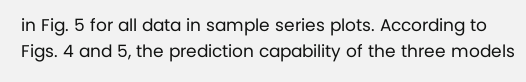in Fig. 5 for all data in sample series plots. According to Figs. 4 and 5, the prediction capability of the three models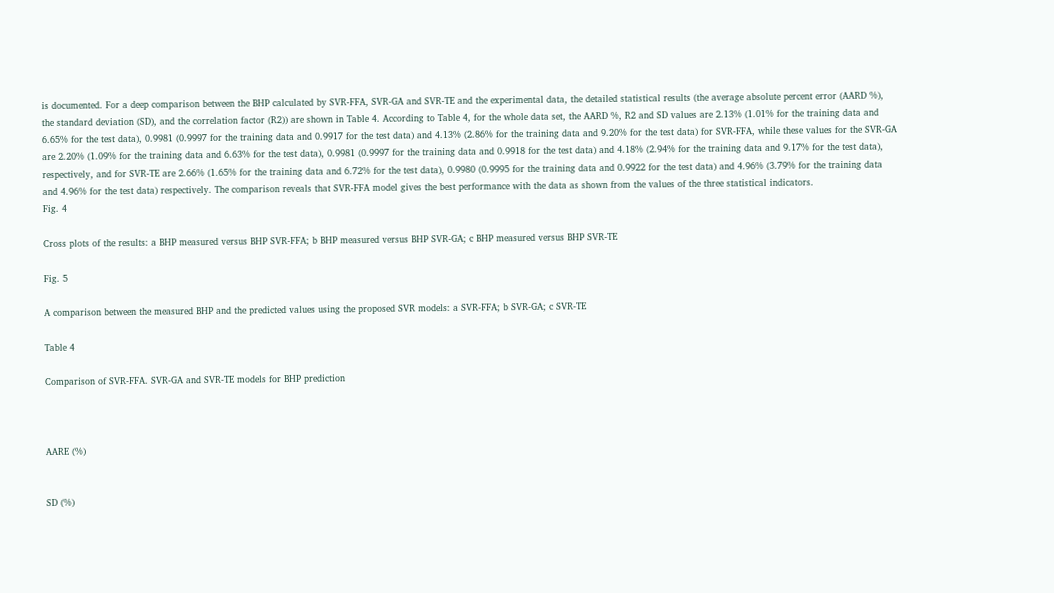is documented. For a deep comparison between the BHP calculated by SVR-FFA, SVR-GA and SVR-TE and the experimental data, the detailed statistical results (the average absolute percent error (AARD %), the standard deviation (SD), and the correlation factor (R2)) are shown in Table 4. According to Table 4, for the whole data set, the AARD %, R2 and SD values are 2.13% (1.01% for the training data and 6.65% for the test data), 0.9981 (0.9997 for the training data and 0.9917 for the test data) and 4.13% (2.86% for the training data and 9.20% for the test data) for SVR-FFA, while these values for the SVR-GA are 2.20% (1.09% for the training data and 6.63% for the test data), 0.9981 (0.9997 for the training data and 0.9918 for the test data) and 4.18% (2.94% for the training data and 9.17% for the test data), respectively, and for SVR-TE are 2.66% (1.65% for the training data and 6.72% for the test data), 0.9980 (0.9995 for the training data and 0.9922 for the test data) and 4.96% (3.79% for the training data and 4.96% for the test data) respectively. The comparison reveals that SVR-FFA model gives the best performance with the data as shown from the values of the three statistical indicators.
Fig. 4

Cross plots of the results: a BHP measured versus BHP SVR-FFA; b BHP measured versus BHP SVR-GA; c BHP measured versus BHP SVR-TE

Fig. 5

A comparison between the measured BHP and the predicted values using the proposed SVR models: a SVR-FFA; b SVR-GA; c SVR-TE

Table 4

Comparison of SVR-FFA. SVR-GA and SVR-TE models for BHP prediction



AARE (%)


SD (%)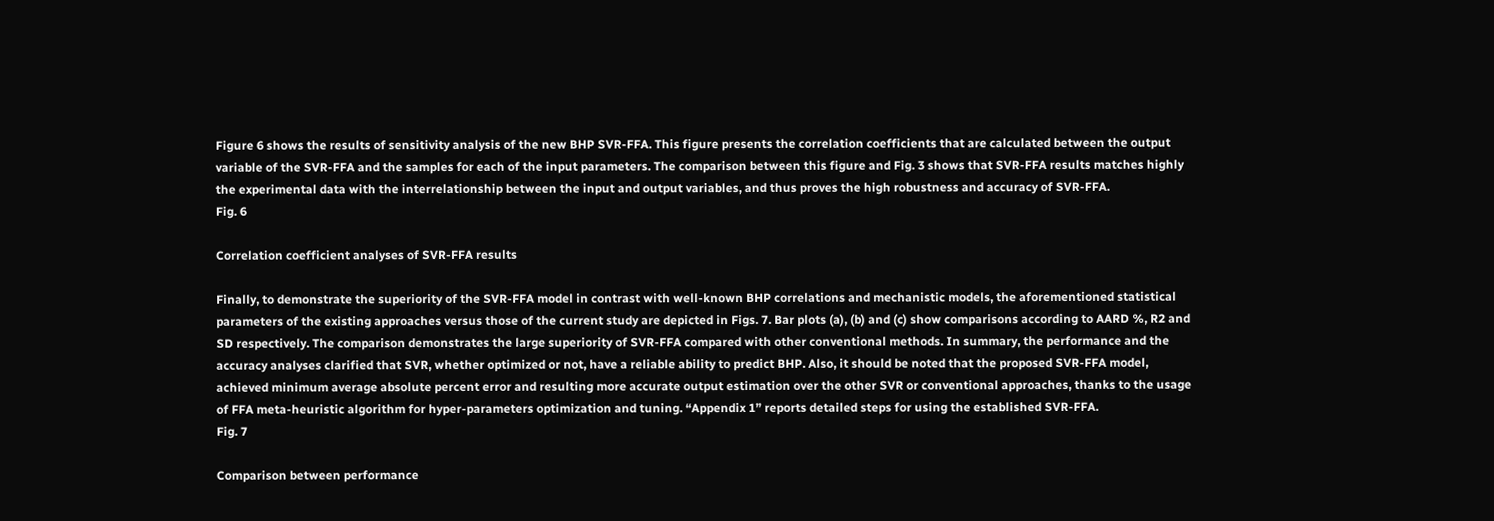Figure 6 shows the results of sensitivity analysis of the new BHP SVR-FFA. This figure presents the correlation coefficients that are calculated between the output variable of the SVR-FFA and the samples for each of the input parameters. The comparison between this figure and Fig. 3 shows that SVR-FFA results matches highly the experimental data with the interrelationship between the input and output variables, and thus proves the high robustness and accuracy of SVR-FFA.
Fig. 6

Correlation coefficient analyses of SVR-FFA results

Finally, to demonstrate the superiority of the SVR-FFA model in contrast with well-known BHP correlations and mechanistic models, the aforementioned statistical parameters of the existing approaches versus those of the current study are depicted in Figs. 7. Bar plots (a), (b) and (c) show comparisons according to AARD %, R2 and SD respectively. The comparison demonstrates the large superiority of SVR-FFA compared with other conventional methods. In summary, the performance and the accuracy analyses clarified that SVR, whether optimized or not, have a reliable ability to predict BHP. Also, it should be noted that the proposed SVR-FFA model, achieved minimum average absolute percent error and resulting more accurate output estimation over the other SVR or conventional approaches, thanks to the usage of FFA meta-heuristic algorithm for hyper-parameters optimization and tuning. “Appendix 1” reports detailed steps for using the established SVR-FFA.
Fig. 7

Comparison between performance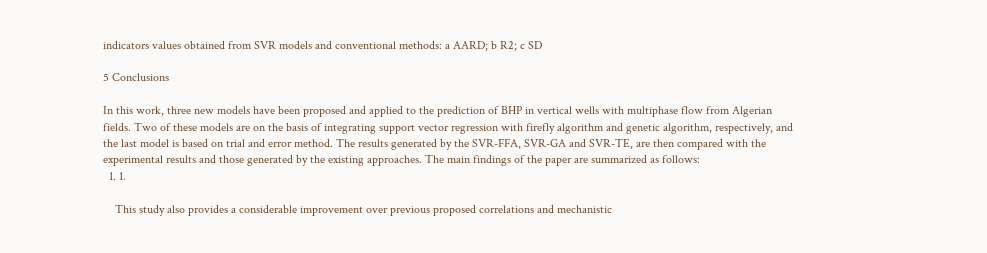indicators values obtained from SVR models and conventional methods: a AARD; b R2; c SD

5 Conclusions

In this work, three new models have been proposed and applied to the prediction of BHP in vertical wells with multiphase flow from Algerian fields. Two of these models are on the basis of integrating support vector regression with firefly algorithm and genetic algorithm, respectively, and the last model is based on trial and error method. The results generated by the SVR-FFA, SVR-GA and SVR-TE, are then compared with the experimental results and those generated by the existing approaches. The main findings of the paper are summarized as follows:
  1. 1.

    This study also provides a considerable improvement over previous proposed correlations and mechanistic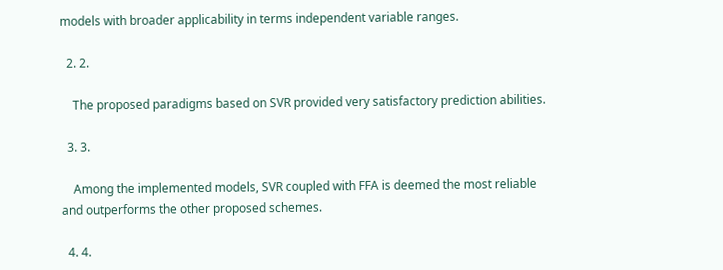models with broader applicability in terms independent variable ranges.

  2. 2.

    The proposed paradigms based on SVR provided very satisfactory prediction abilities.

  3. 3.

    Among the implemented models, SVR coupled with FFA is deemed the most reliable and outperforms the other proposed schemes.

  4. 4.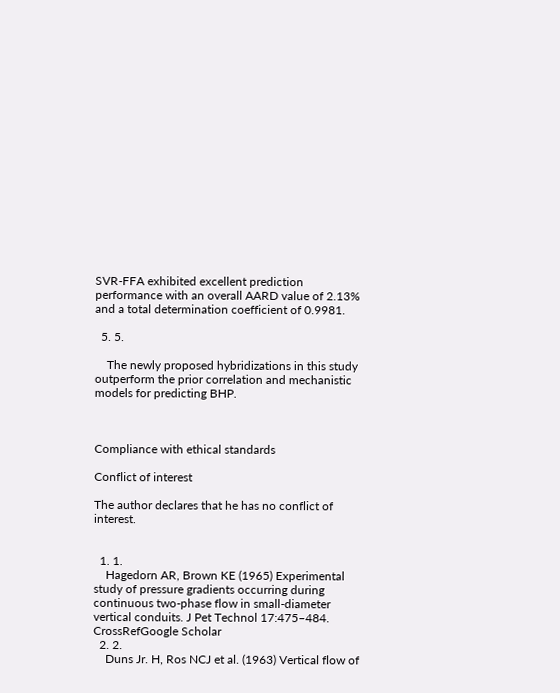SVR-FFA exhibited excellent prediction performance with an overall AARD value of 2.13% and a total determination coefficient of 0.9981.

  5. 5.

    The newly proposed hybridizations in this study outperform the prior correlation and mechanistic models for predicting BHP.



Compliance with ethical standards

Conflict of interest

The author declares that he has no conflict of interest.


  1. 1.
    Hagedorn AR, Brown KE (1965) Experimental study of pressure gradients occurring during continuous two-phase flow in small-diameter vertical conduits. J Pet Technol 17:475–484. CrossRefGoogle Scholar
  2. 2.
    Duns Jr. H, Ros NCJ et al. (1963) Vertical flow of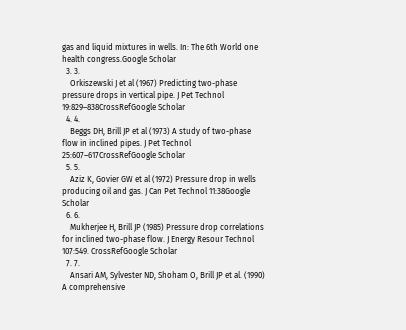gas and liquid mixtures in wells. In: The 6th World one health congress.Google Scholar
  3. 3.
    Orkiszewski J et al (1967) Predicting two-phase pressure drops in vertical pipe. J Pet Technol 19:829–838CrossRefGoogle Scholar
  4. 4.
    Beggs DH, Brill JP et al (1973) A study of two-phase flow in inclined pipes. J Pet Technol 25:607–617CrossRefGoogle Scholar
  5. 5.
    Aziz K, Govier GW et al (1972) Pressure drop in wells producing oil and gas. J Can Pet Technol 11:38Google Scholar
  6. 6.
    Mukherjee H, Brill JP (1985) Pressure drop correlations for inclined two-phase flow. J Energy Resour Technol 107:549. CrossRefGoogle Scholar
  7. 7.
    Ansari AM, Sylvester ND, Shoham O, Brill JP et al. (1990) A comprehensive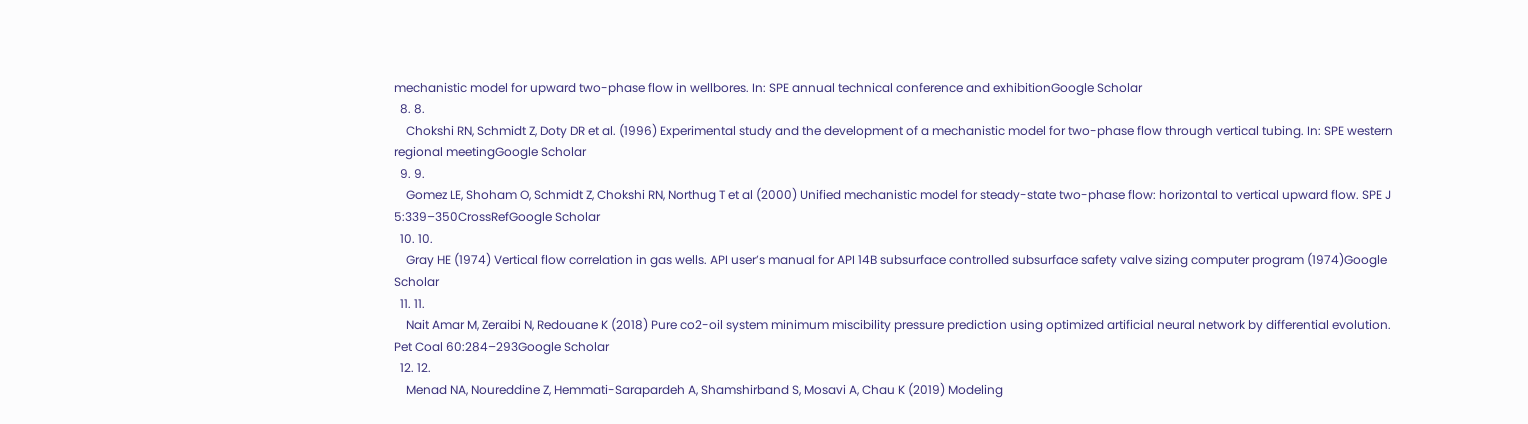mechanistic model for upward two-phase flow in wellbores. In: SPE annual technical conference and exhibitionGoogle Scholar
  8. 8.
    Chokshi RN, Schmidt Z, Doty DR et al. (1996) Experimental study and the development of a mechanistic model for two-phase flow through vertical tubing. In: SPE western regional meetingGoogle Scholar
  9. 9.
    Gomez LE, Shoham O, Schmidt Z, Chokshi RN, Northug T et al (2000) Unified mechanistic model for steady-state two-phase flow: horizontal to vertical upward flow. SPE J 5:339–350CrossRefGoogle Scholar
  10. 10.
    Gray HE (1974) Vertical flow correlation in gas wells. API user’s manual for API 14B subsurface controlled subsurface safety valve sizing computer program (1974)Google Scholar
  11. 11.
    Nait Amar M, Zeraibi N, Redouane K (2018) Pure co2-oil system minimum miscibility pressure prediction using optimized artificial neural network by differential evolution. Pet Coal 60:284–293Google Scholar
  12. 12.
    Menad NA, Noureddine Z, Hemmati-Sarapardeh A, Shamshirband S, Mosavi A, Chau K (2019) Modeling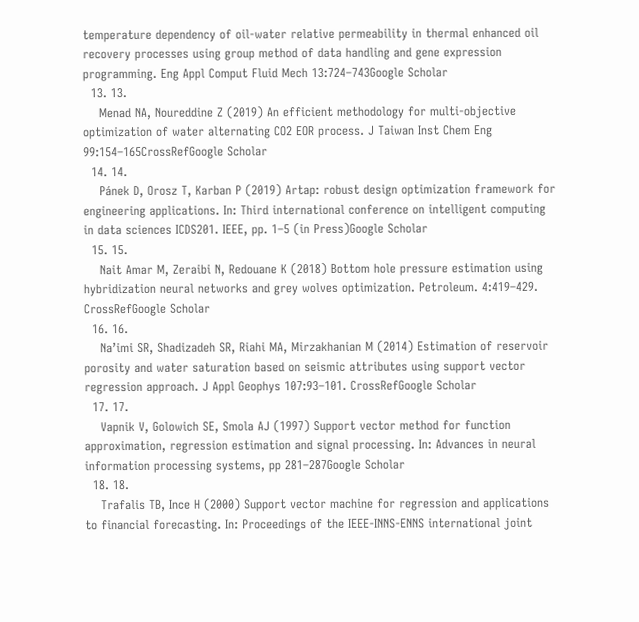temperature dependency of oil-water relative permeability in thermal enhanced oil recovery processes using group method of data handling and gene expression programming. Eng Appl Comput Fluid Mech 13:724–743Google Scholar
  13. 13.
    Menad NA, Noureddine Z (2019) An efficient methodology for multi-objective optimization of water alternating CO2 EOR process. J Taiwan Inst Chem Eng 99:154–165CrossRefGoogle Scholar
  14. 14.
    Pánek D, Orosz T, Karban P (2019) Artap: robust design optimization framework for engineering applications. In: Third international conference on intelligent computing in data sciences ICDS201. IEEE, pp. 1–5 (in Press)Google Scholar
  15. 15.
    Nait Amar M, Zeraibi N, Redouane K (2018) Bottom hole pressure estimation using hybridization neural networks and grey wolves optimization. Petroleum. 4:419–429. CrossRefGoogle Scholar
  16. 16.
    Na’imi SR, Shadizadeh SR, Riahi MA, Mirzakhanian M (2014) Estimation of reservoir porosity and water saturation based on seismic attributes using support vector regression approach. J Appl Geophys 107:93–101. CrossRefGoogle Scholar
  17. 17.
    Vapnik V, Golowich SE, Smola AJ (1997) Support vector method for function approximation, regression estimation and signal processing. In: Advances in neural information processing systems, pp 281–287Google Scholar
  18. 18.
    Trafalis TB, Ince H (2000) Support vector machine for regression and applications to financial forecasting. In: Proceedings of the IEEE-INNS-ENNS international joint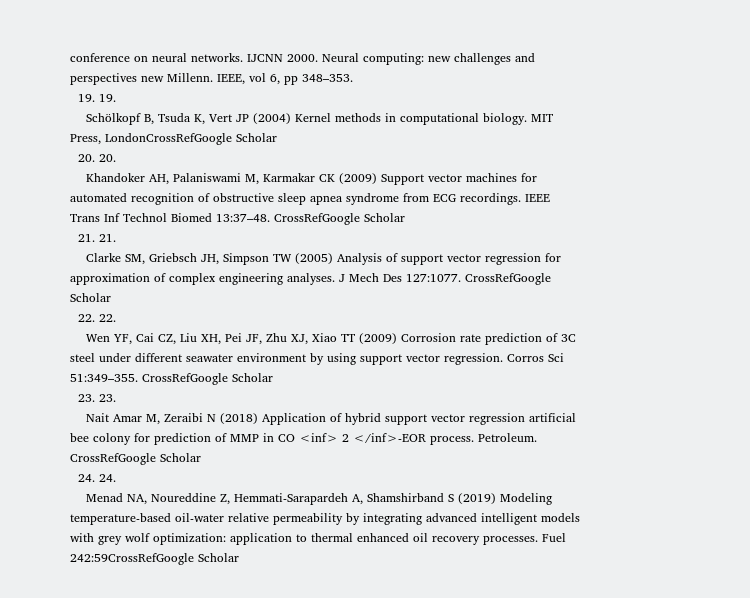conference on neural networks. IJCNN 2000. Neural computing: new challenges and perspectives new Millenn. IEEE, vol 6, pp 348–353.
  19. 19.
    Schölkopf B, Tsuda K, Vert JP (2004) Kernel methods in computational biology. MIT Press, LondonCrossRefGoogle Scholar
  20. 20.
    Khandoker AH, Palaniswami M, Karmakar CK (2009) Support vector machines for automated recognition of obstructive sleep apnea syndrome from ECG recordings. IEEE Trans Inf Technol Biomed 13:37–48. CrossRefGoogle Scholar
  21. 21.
    Clarke SM, Griebsch JH, Simpson TW (2005) Analysis of support vector regression for approximation of complex engineering analyses. J Mech Des 127:1077. CrossRefGoogle Scholar
  22. 22.
    Wen YF, Cai CZ, Liu XH, Pei JF, Zhu XJ, Xiao TT (2009) Corrosion rate prediction of 3C steel under different seawater environment by using support vector regression. Corros Sci 51:349–355. CrossRefGoogle Scholar
  23. 23.
    Nait Amar M, Zeraibi N (2018) Application of hybrid support vector regression artificial bee colony for prediction of MMP in CO <inf> 2 </inf>-EOR process. Petroleum. CrossRefGoogle Scholar
  24. 24.
    Menad NA, Noureddine Z, Hemmati-Sarapardeh A, Shamshirband S (2019) Modeling temperature-based oil-water relative permeability by integrating advanced intelligent models with grey wolf optimization: application to thermal enhanced oil recovery processes. Fuel 242:59CrossRefGoogle Scholar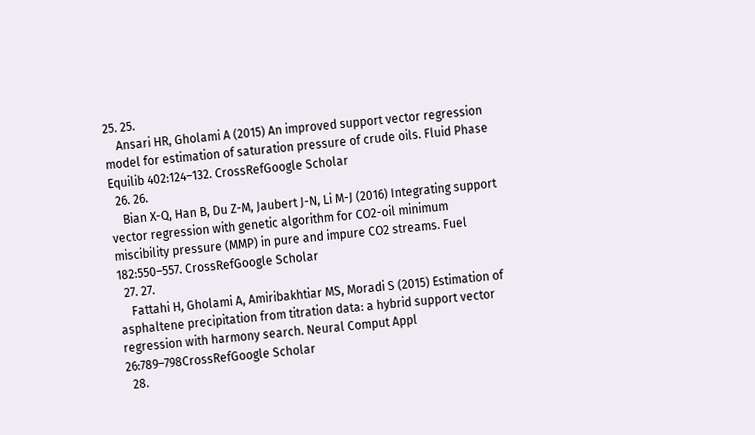25. 25.
    Ansari HR, Gholami A (2015) An improved support vector regression model for estimation of saturation pressure of crude oils. Fluid Phase Equilib 402:124–132. CrossRefGoogle Scholar
  26. 26.
    Bian X-Q, Han B, Du Z-M, Jaubert J-N, Li M-J (2016) Integrating support vector regression with genetic algorithm for CO2-oil minimum miscibility pressure (MMP) in pure and impure CO2 streams. Fuel 182:550–557. CrossRefGoogle Scholar
  27. 27.
    Fattahi H, Gholami A, Amiribakhtiar MS, Moradi S (2015) Estimation of asphaltene precipitation from titration data: a hybrid support vector regression with harmony search. Neural Comput Appl 26:789–798CrossRefGoogle Scholar
  28.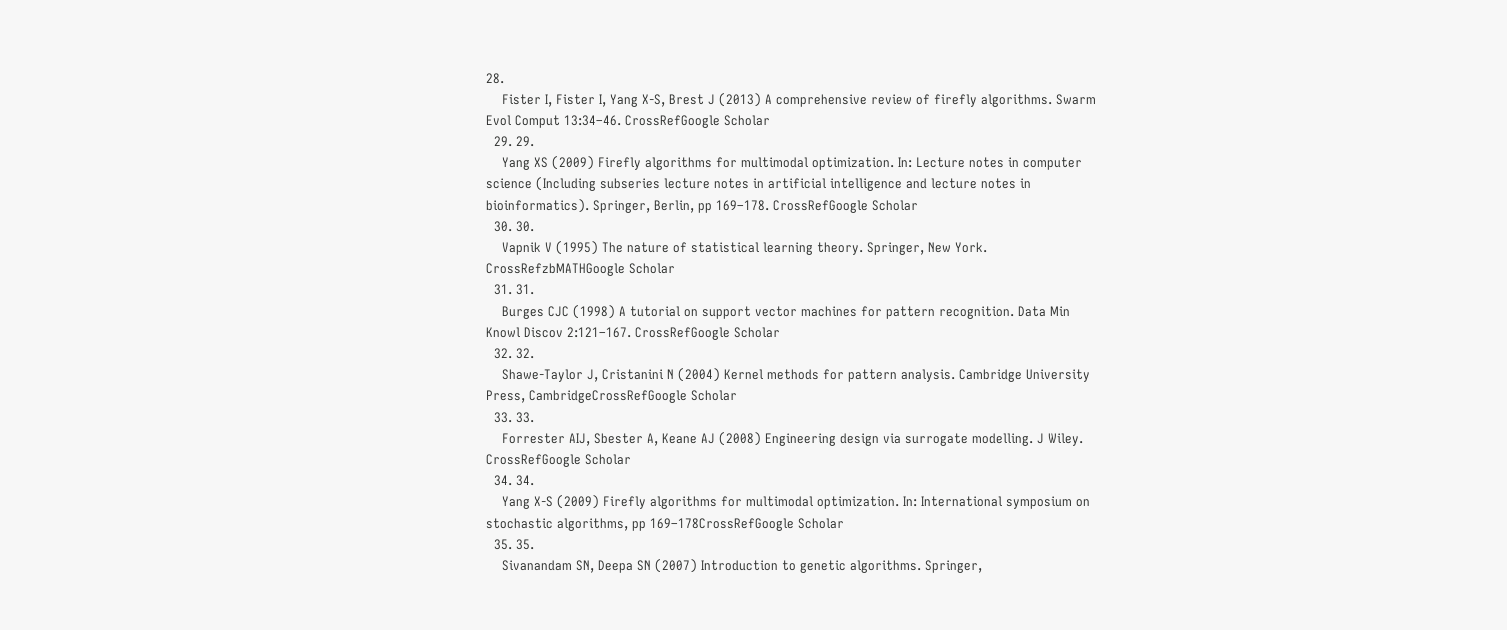28.
    Fister I, Fister I, Yang X-S, Brest J (2013) A comprehensive review of firefly algorithms. Swarm Evol Comput 13:34–46. CrossRefGoogle Scholar
  29. 29.
    Yang XS (2009) Firefly algorithms for multimodal optimization. In: Lecture notes in computer science (Including subseries lecture notes in artificial intelligence and lecture notes in bioinformatics). Springer, Berlin, pp 169–178. CrossRefGoogle Scholar
  30. 30.
    Vapnik V (1995) The nature of statistical learning theory. Springer, New York. CrossRefzbMATHGoogle Scholar
  31. 31.
    Burges CJC (1998) A tutorial on support vector machines for pattern recognition. Data Min Knowl Discov 2:121–167. CrossRefGoogle Scholar
  32. 32.
    Shawe-Taylor J, Cristanini N (2004) Kernel methods for pattern analysis. Cambridge University Press, CambridgeCrossRefGoogle Scholar
  33. 33.
    Forrester AIJ, Sbester A, Keane AJ (2008) Engineering design via surrogate modelling. J Wiley. CrossRefGoogle Scholar
  34. 34.
    Yang X-S (2009) Firefly algorithms for multimodal optimization. In: International symposium on stochastic algorithms, pp 169–178CrossRefGoogle Scholar
  35. 35.
    Sivanandam SN, Deepa SN (2007) Introduction to genetic algorithms. Springer,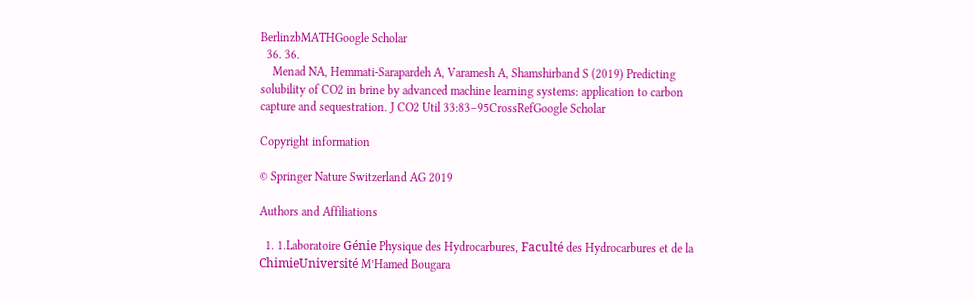BerlinzbMATHGoogle Scholar
  36. 36.
    Menad NA, Hemmati-Sarapardeh A, Varamesh A, Shamshirband S (2019) Predicting solubility of CO2 in brine by advanced machine learning systems: application to carbon capture and sequestration. J CO2 Util 33:83–95CrossRefGoogle Scholar

Copyright information

© Springer Nature Switzerland AG 2019

Authors and Affiliations

  1. 1.Laboratoire Génie Physique des Hydrocarbures, Faculté des Hydrocarbures et de la ChimieUniversité M’Hamed Bougara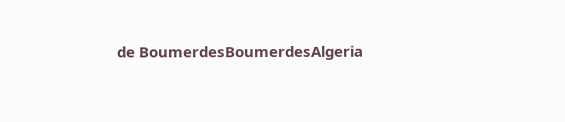de BoumerdesBoumerdesAlgeria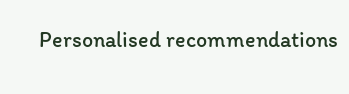Personalised recommendations